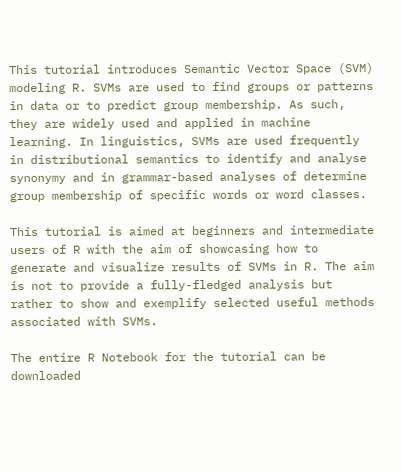This tutorial introduces Semantic Vector Space (SVM) modeling R. SVMs are used to find groups or patterns in data or to predict group membership. As such, they are widely used and applied in machine learning. In linguistics, SVMs are used frequently in distributional semantics to identify and analyse synonymy and in grammar-based analyses of determine group membership of specific words or word classes.

This tutorial is aimed at beginners and intermediate users of R with the aim of showcasing how to generate and visualize results of SVMs in R. The aim is not to provide a fully-fledged analysis but rather to show and exemplify selected useful methods associated with SVMs.

The entire R Notebook for the tutorial can be downloaded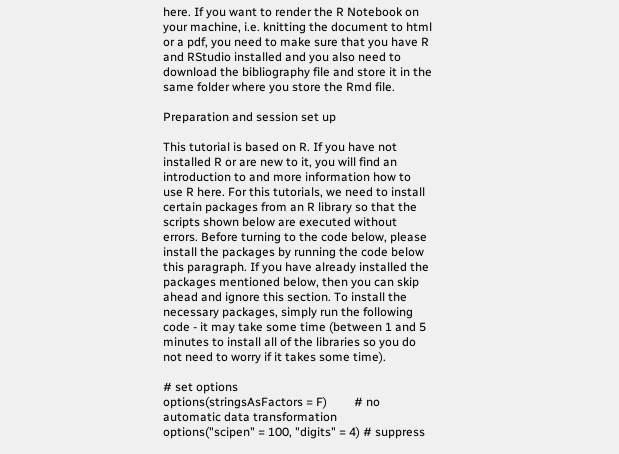here. If you want to render the R Notebook on your machine, i.e. knitting the document to html or a pdf, you need to make sure that you have R and RStudio installed and you also need to download the bibliography file and store it in the same folder where you store the Rmd file.

Preparation and session set up

This tutorial is based on R. If you have not installed R or are new to it, you will find an introduction to and more information how to use R here. For this tutorials, we need to install certain packages from an R library so that the scripts shown below are executed without errors. Before turning to the code below, please install the packages by running the code below this paragraph. If you have already installed the packages mentioned below, then you can skip ahead and ignore this section. To install the necessary packages, simply run the following code - it may take some time (between 1 and 5 minutes to install all of the libraries so you do not need to worry if it takes some time).

# set options
options(stringsAsFactors = F)         # no automatic data transformation
options("scipen" = 100, "digits" = 4) # suppress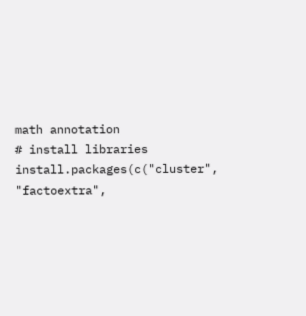math annotation
# install libraries
install.packages(c("cluster", "factoextra",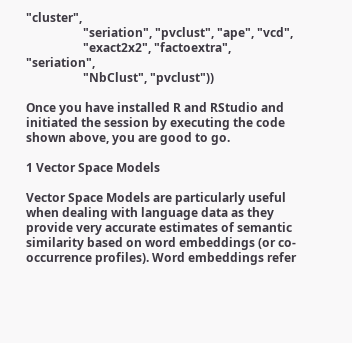"cluster",
                   "seriation", "pvclust", "ape", "vcd",
                   "exact2x2", "factoextra", "seriation",
                   "NbClust", "pvclust"))

Once you have installed R and RStudio and initiated the session by executing the code shown above, you are good to go.

1 Vector Space Models

Vector Space Models are particularly useful when dealing with language data as they provide very accurate estimates of semantic similarity based on word embeddings (or co-occurrence profiles). Word embeddings refer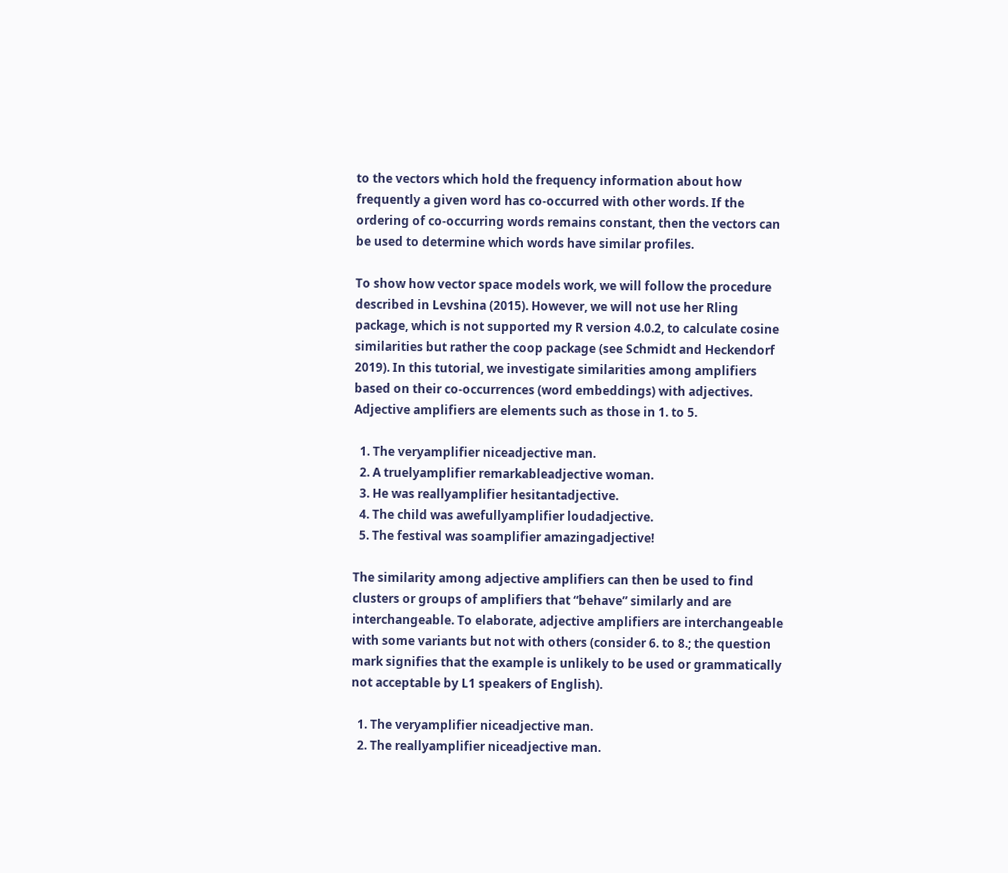to the vectors which hold the frequency information about how frequently a given word has co-occurred with other words. If the ordering of co-occurring words remains constant, then the vectors can be used to determine which words have similar profiles.

To show how vector space models work, we will follow the procedure described in Levshina (2015). However, we will not use her Rling package, which is not supported my R version 4.0.2, to calculate cosine similarities but rather the coop package (see Schmidt and Heckendorf 2019). In this tutorial, we investigate similarities among amplifiers based on their co-occurrences (word embeddings) with adjectives. Adjective amplifiers are elements such as those in 1. to 5.

  1. The veryamplifier niceadjective man.
  2. A truelyamplifier remarkableadjective woman.
  3. He was reallyamplifier hesitantadjective.
  4. The child was awefullyamplifier loudadjective.
  5. The festival was soamplifier amazingadjective!

The similarity among adjective amplifiers can then be used to find clusters or groups of amplifiers that “behave” similarly and are interchangeable. To elaborate, adjective amplifiers are interchangeable with some variants but not with others (consider 6. to 8.; the question mark signifies that the example is unlikely to be used or grammatically not acceptable by L1 speakers of English).

  1. The veryamplifier niceadjective man.
  2. The reallyamplifier niceadjective man.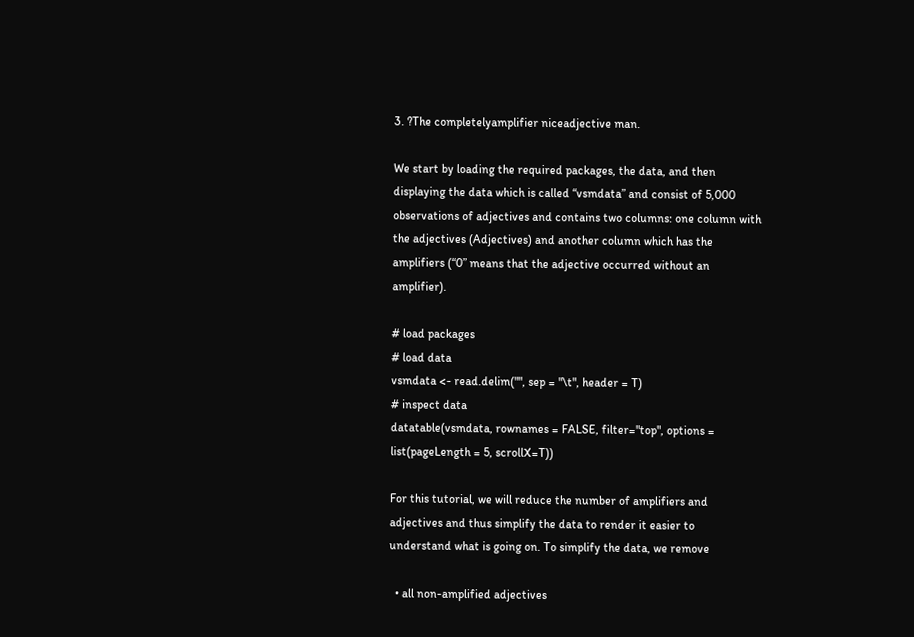3. ?The completelyamplifier niceadjective man.

We start by loading the required packages, the data, and then displaying the data which is called “vsmdata” and consist of 5,000 observations of adjectives and contains two columns: one column with the adjectives (Adjectives) and another column which has the amplifiers (“0” means that the adjective occurred without an amplifier).

# load packages
# load data
vsmdata <- read.delim("", sep = "\t", header = T)
# inspect data
datatable(vsmdata, rownames = FALSE, filter="top", options = list(pageLength = 5, scrollX=T))

For this tutorial, we will reduce the number of amplifiers and adjectives and thus simplify the data to render it easier to understand what is going on. To simplify the data, we remove

  • all non-amplified adjectives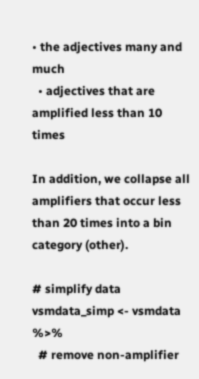• the adjectives many and much
  • adjectives that are amplified less than 10 times

In addition, we collapse all amplifiers that occur less than 20 times into a bin category (other).

# simplify data
vsmdata_simp <- vsmdata %>%
  # remove non-amplifier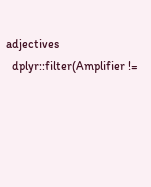adjectives
  dplyr::filter(Amplifier !=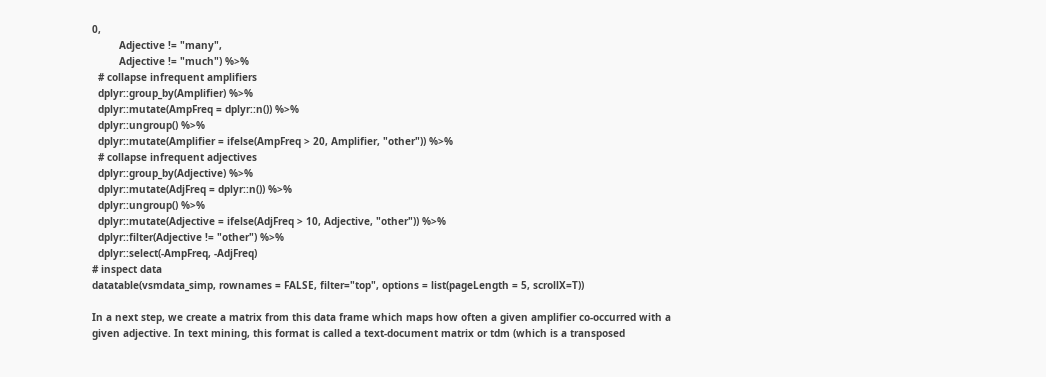0,
         Adjective != "many",
         Adjective != "much") %>%
  # collapse infrequent amplifiers
  dplyr::group_by(Amplifier) %>%
  dplyr::mutate(AmpFreq = dplyr::n()) %>%
  dplyr::ungroup() %>%
  dplyr::mutate(Amplifier = ifelse(AmpFreq > 20, Amplifier, "other")) %>%
  # collapse infrequent adjectives
  dplyr::group_by(Adjective) %>%
  dplyr::mutate(AdjFreq = dplyr::n()) %>%
  dplyr::ungroup() %>%
  dplyr::mutate(Adjective = ifelse(AdjFreq > 10, Adjective, "other")) %>%
  dplyr::filter(Adjective != "other") %>%
  dplyr::select(-AmpFreq, -AdjFreq)
# inspect data
datatable(vsmdata_simp, rownames = FALSE, filter="top", options = list(pageLength = 5, scrollX=T))

In a next step, we create a matrix from this data frame which maps how often a given amplifier co-occurred with a given adjective. In text mining, this format is called a text-document matrix or tdm (which is a transposed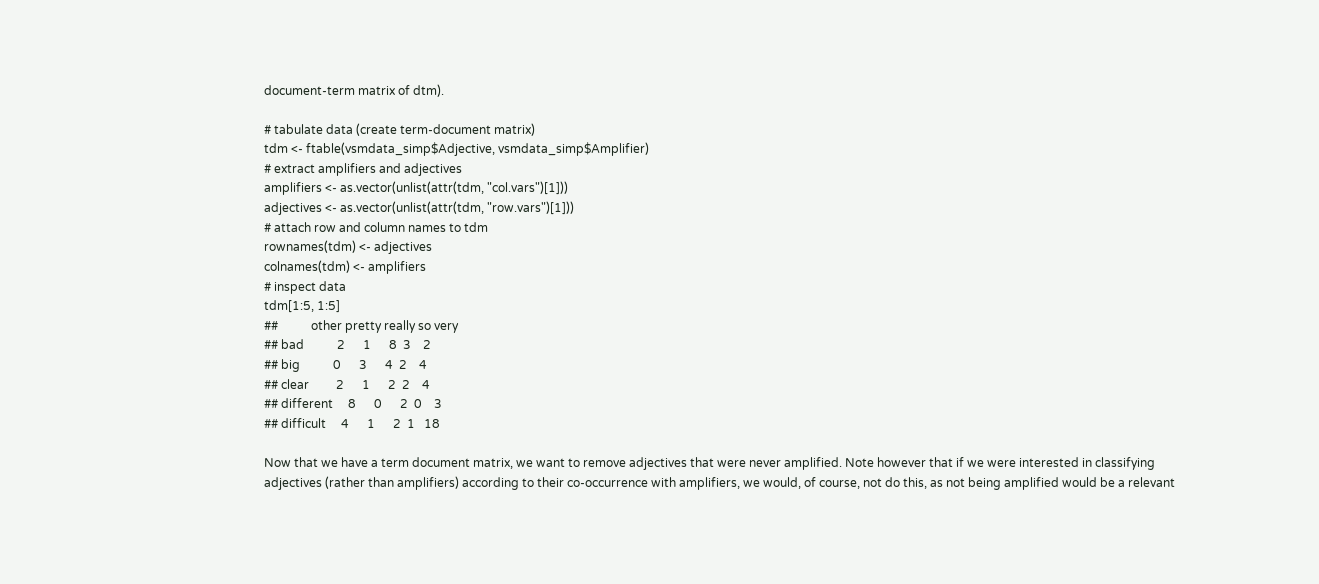document-term matrix of dtm).

# tabulate data (create term-document matrix)
tdm <- ftable(vsmdata_simp$Adjective, vsmdata_simp$Amplifier)
# extract amplifiers and adjectives
amplifiers <- as.vector(unlist(attr(tdm, "col.vars")[1]))
adjectives <- as.vector(unlist(attr(tdm, "row.vars")[1]))
# attach row and column names to tdm
rownames(tdm) <- adjectives
colnames(tdm) <- amplifiers
# inspect data
tdm[1:5, 1:5]
##           other pretty really so very
## bad           2      1      8  3    2
## big           0      3      4  2    4
## clear         2      1      2  2    4
## different     8      0      2  0    3
## difficult     4      1      2  1   18

Now that we have a term document matrix, we want to remove adjectives that were never amplified. Note however that if we were interested in classifying adjectives (rather than amplifiers) according to their co-occurrence with amplifiers, we would, of course, not do this, as not being amplified would be a relevant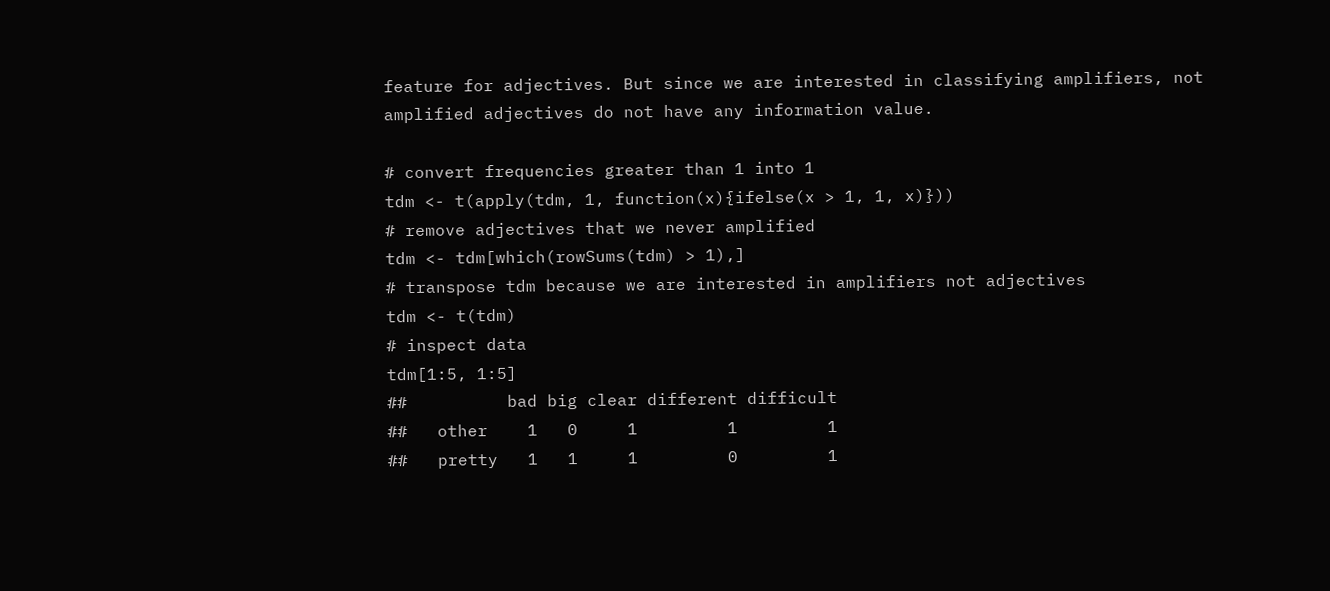feature for adjectives. But since we are interested in classifying amplifiers, not amplified adjectives do not have any information value.

# convert frequencies greater than 1 into 1
tdm <- t(apply(tdm, 1, function(x){ifelse(x > 1, 1, x)}))
# remove adjectives that we never amplified
tdm <- tdm[which(rowSums(tdm) > 1),]
# transpose tdm because we are interested in amplifiers not adjectives
tdm <- t(tdm)
# inspect data
tdm[1:5, 1:5]
##          bad big clear different difficult
##   other    1   0     1         1         1
##   pretty   1   1     1         0         1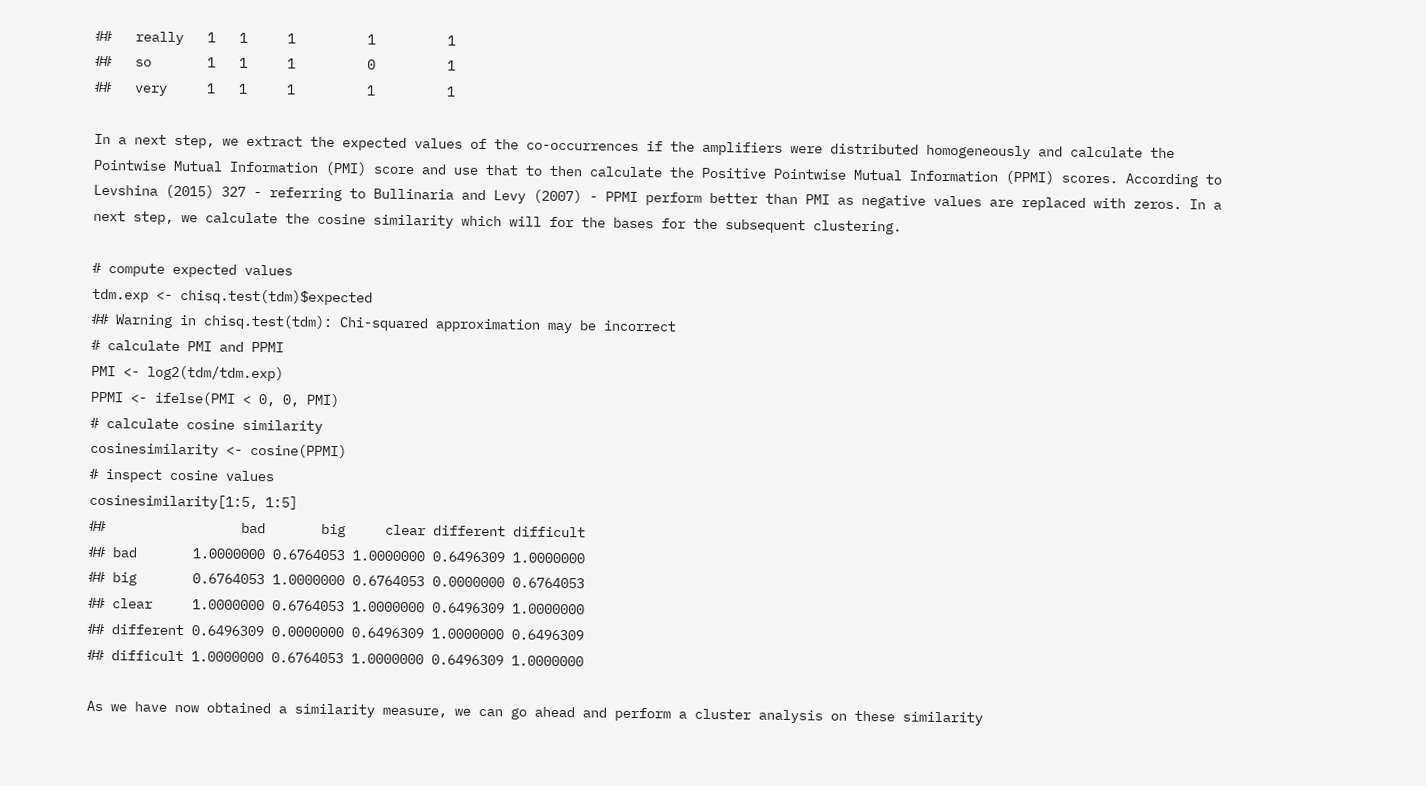##   really   1   1     1         1         1
##   so       1   1     1         0         1
##   very     1   1     1         1         1

In a next step, we extract the expected values of the co-occurrences if the amplifiers were distributed homogeneously and calculate the Pointwise Mutual Information (PMI) score and use that to then calculate the Positive Pointwise Mutual Information (PPMI) scores. According to Levshina (2015) 327 - referring to Bullinaria and Levy (2007) - PPMI perform better than PMI as negative values are replaced with zeros. In a next step, we calculate the cosine similarity which will for the bases for the subsequent clustering.

# compute expected values
tdm.exp <- chisq.test(tdm)$expected
## Warning in chisq.test(tdm): Chi-squared approximation may be incorrect
# calculate PMI and PPMI
PMI <- log2(tdm/tdm.exp)
PPMI <- ifelse(PMI < 0, 0, PMI)
# calculate cosine similarity
cosinesimilarity <- cosine(PPMI)
# inspect cosine values
cosinesimilarity[1:5, 1:5]
##                 bad       big     clear different difficult
## bad       1.0000000 0.6764053 1.0000000 0.6496309 1.0000000
## big       0.6764053 1.0000000 0.6764053 0.0000000 0.6764053
## clear     1.0000000 0.6764053 1.0000000 0.6496309 1.0000000
## different 0.6496309 0.0000000 0.6496309 1.0000000 0.6496309
## difficult 1.0000000 0.6764053 1.0000000 0.6496309 1.0000000

As we have now obtained a similarity measure, we can go ahead and perform a cluster analysis on these similarity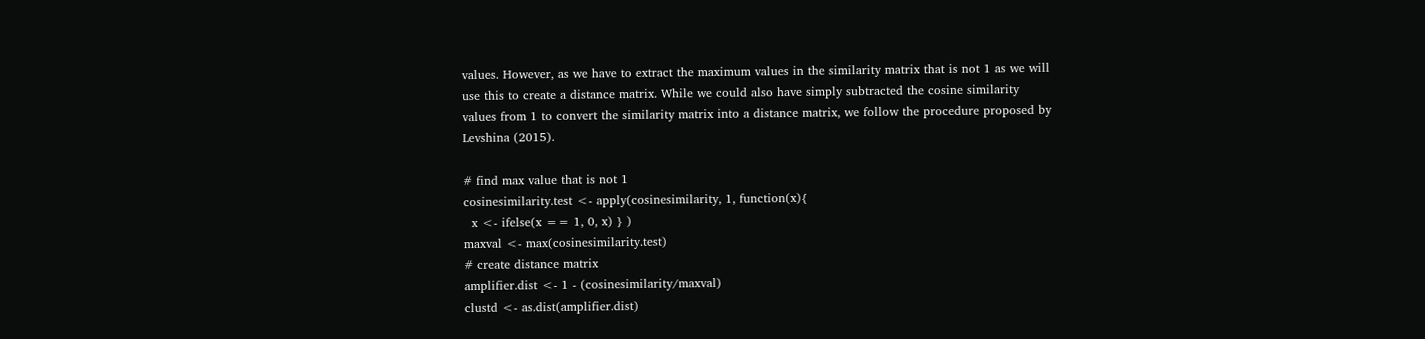values. However, as we have to extract the maximum values in the similarity matrix that is not 1 as we will use this to create a distance matrix. While we could also have simply subtracted the cosine similarity values from 1 to convert the similarity matrix into a distance matrix, we follow the procedure proposed by Levshina (2015).

# find max value that is not 1
cosinesimilarity.test <- apply(cosinesimilarity, 1, function(x){
  x <- ifelse(x == 1, 0, x) } )
maxval <- max(cosinesimilarity.test)
# create distance matrix
amplifier.dist <- 1 - (cosinesimilarity/maxval)
clustd <- as.dist(amplifier.dist)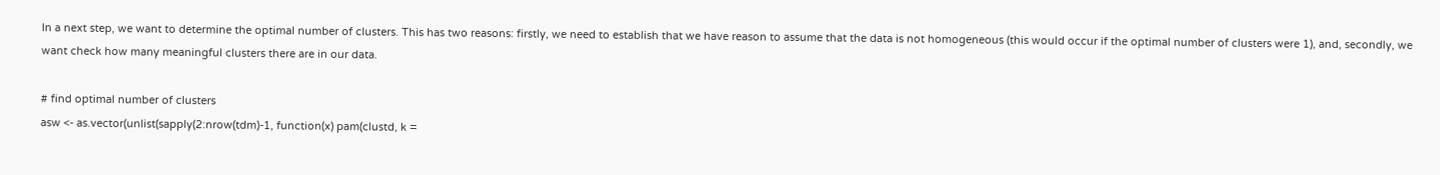In a next step, we want to determine the optimal number of clusters. This has two reasons: firstly, we need to establish that we have reason to assume that the data is not homogeneous (this would occur if the optimal number of clusters were 1), and, secondly, we want check how many meaningful clusters there are in our data.

# find optimal number of clusters
asw <- as.vector(unlist(sapply(2:nrow(tdm)-1, function(x) pam(clustd, k =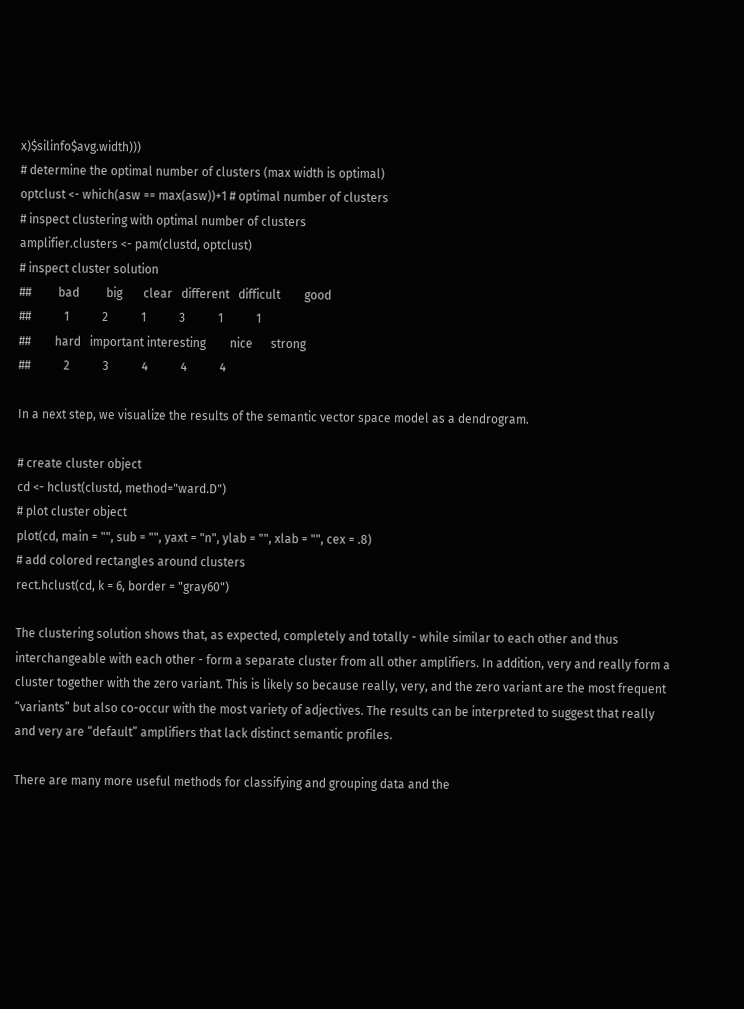x)$silinfo$avg.width)))
# determine the optimal number of clusters (max width is optimal)
optclust <- which(asw == max(asw))+1 # optimal number of clusters
# inspect clustering with optimal number of clusters
amplifier.clusters <- pam(clustd, optclust)
# inspect cluster solution
##         bad         big       clear   different   difficult        good
##           1           2           1           3           1           1
##        hard   important interesting        nice      strong
##           2           3           4           4           4

In a next step, we visualize the results of the semantic vector space model as a dendrogram.

# create cluster object
cd <- hclust(clustd, method="ward.D")
# plot cluster object
plot(cd, main = "", sub = "", yaxt = "n", ylab = "", xlab = "", cex = .8)
# add colored rectangles around clusters
rect.hclust(cd, k = 6, border = "gray60")

The clustering solution shows that, as expected, completely and totally - while similar to each other and thus interchangeable with each other - form a separate cluster from all other amplifiers. In addition, very and really form a cluster together with the zero variant. This is likely so because really, very, and the zero variant are the most frequent “variants” but also co-occur with the most variety of adjectives. The results can be interpreted to suggest that really and very are “default” amplifiers that lack distinct semantic profiles.

There are many more useful methods for classifying and grouping data and the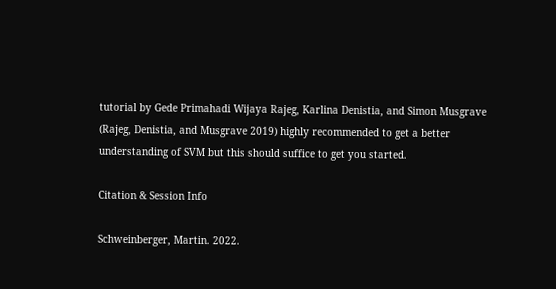tutorial by Gede Primahadi Wijaya Rajeg, Karlina Denistia, and Simon Musgrave (Rajeg, Denistia, and Musgrave 2019) highly recommended to get a better understanding of SVM but this should suffice to get you started.

Citation & Session Info

Schweinberger, Martin. 2022.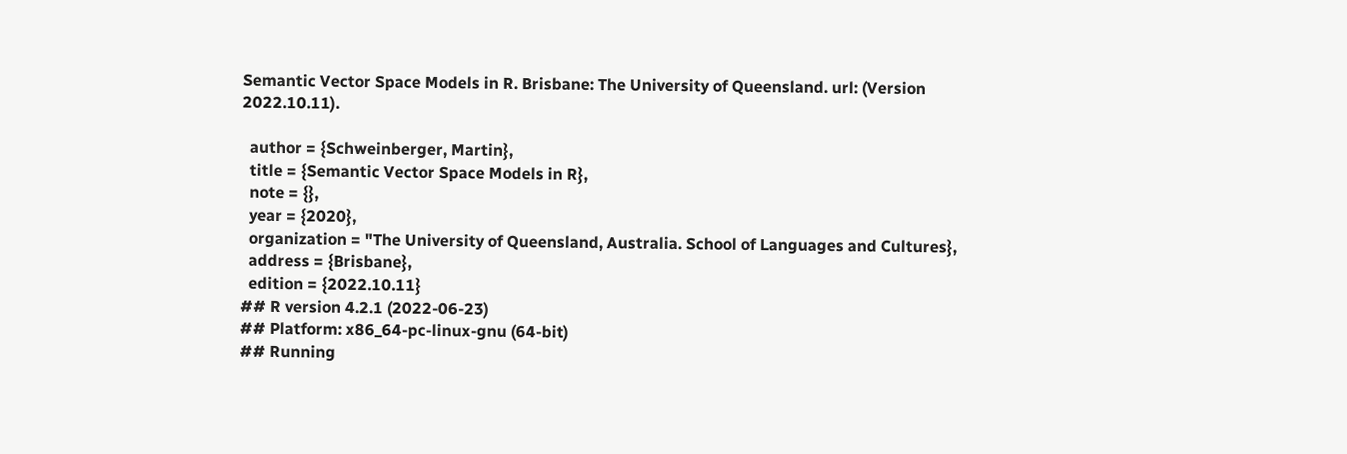Semantic Vector Space Models in R. Brisbane: The University of Queensland. url: (Version 2022.10.11).

  author = {Schweinberger, Martin},
  title = {Semantic Vector Space Models in R},
  note = {},
  year = {2020},
  organization = "The University of Queensland, Australia. School of Languages and Cultures},
  address = {Brisbane},
  edition = {2022.10.11}
## R version 4.2.1 (2022-06-23)
## Platform: x86_64-pc-linux-gnu (64-bit)
## Running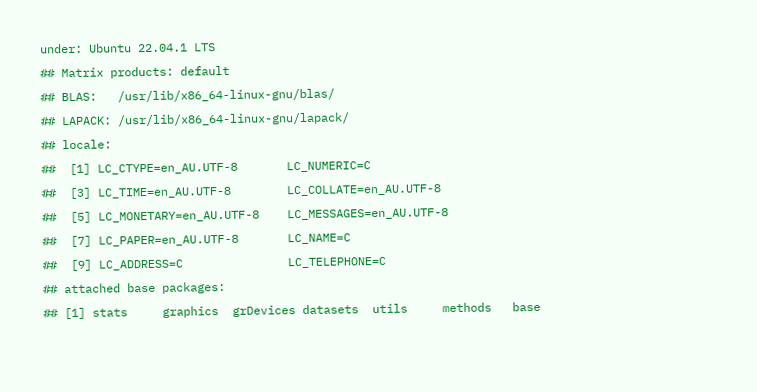under: Ubuntu 22.04.1 LTS
## Matrix products: default
## BLAS:   /usr/lib/x86_64-linux-gnu/blas/
## LAPACK: /usr/lib/x86_64-linux-gnu/lapack/
## locale:
##  [1] LC_CTYPE=en_AU.UTF-8       LC_NUMERIC=C
##  [3] LC_TIME=en_AU.UTF-8        LC_COLLATE=en_AU.UTF-8
##  [5] LC_MONETARY=en_AU.UTF-8    LC_MESSAGES=en_AU.UTF-8
##  [7] LC_PAPER=en_AU.UTF-8       LC_NAME=C
##  [9] LC_ADDRESS=C               LC_TELEPHONE=C
## attached base packages:
## [1] stats     graphics  grDevices datasets  utils     methods   base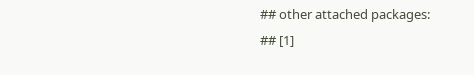## other attached packages:
## [1]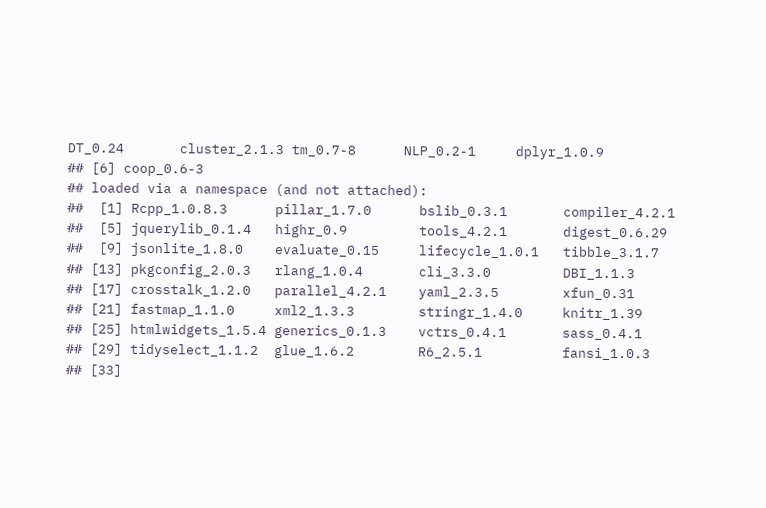DT_0.24       cluster_2.1.3 tm_0.7-8      NLP_0.2-1     dplyr_1.0.9
## [6] coop_0.6-3
## loaded via a namespace (and not attached):
##  [1] Rcpp_1.0.8.3      pillar_1.7.0      bslib_0.3.1       compiler_4.2.1
##  [5] jquerylib_0.1.4   highr_0.9         tools_4.2.1       digest_0.6.29
##  [9] jsonlite_1.8.0    evaluate_0.15     lifecycle_1.0.1   tibble_3.1.7
## [13] pkgconfig_2.0.3   rlang_1.0.4       cli_3.3.0         DBI_1.1.3
## [17] crosstalk_1.2.0   parallel_4.2.1    yaml_2.3.5        xfun_0.31
## [21] fastmap_1.1.0     xml2_1.3.3        stringr_1.4.0     knitr_1.39
## [25] htmlwidgets_1.5.4 generics_0.1.3    vctrs_0.4.1       sass_0.4.1
## [29] tidyselect_1.1.2  glue_1.6.2        R6_2.5.1          fansi_1.0.3
## [33]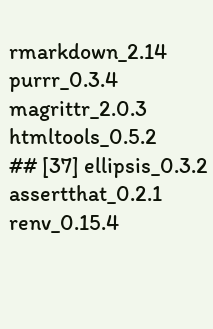rmarkdown_2.14    purrr_0.3.4       magrittr_2.0.3    htmltools_0.5.2
## [37] ellipsis_0.3.2    assertthat_0.2.1  renv_0.15.4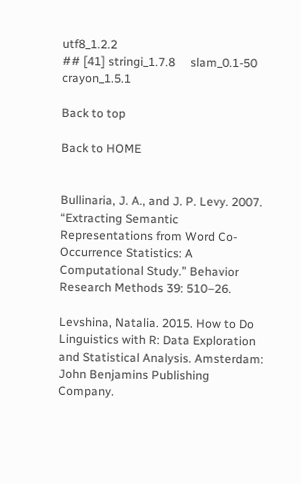utf8_1.2.2
## [41] stringi_1.7.8     slam_0.1-50       crayon_1.5.1

Back to top

Back to HOME


Bullinaria, J. A., and J. P. Levy. 2007. “Extracting Semantic Representations from Word Co-Occurrence Statistics: A Computational Study.” Behavior Research Methods 39: 510–26.

Levshina, Natalia. 2015. How to Do Linguistics with R: Data Exploration and Statistical Analysis. Amsterdam: John Benjamins Publishing Company.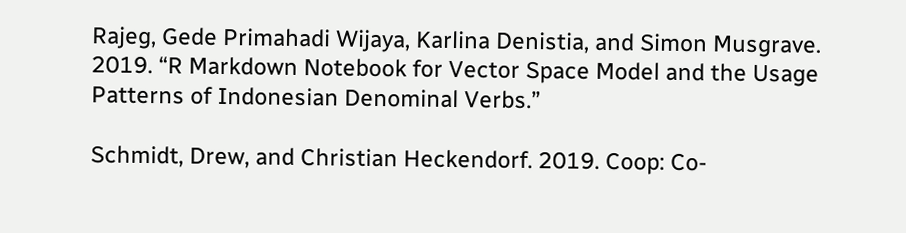Rajeg, Gede Primahadi Wijaya, Karlina Denistia, and Simon Musgrave. 2019. “R Markdown Notebook for Vector Space Model and the Usage Patterns of Indonesian Denominal Verbs.”

Schmidt, Drew, and Christian Heckendorf. 2019. Coop: Co-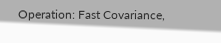Operation: Fast Covariance,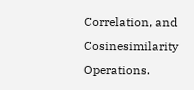Correlation, and Cosinesimilarity Operations.